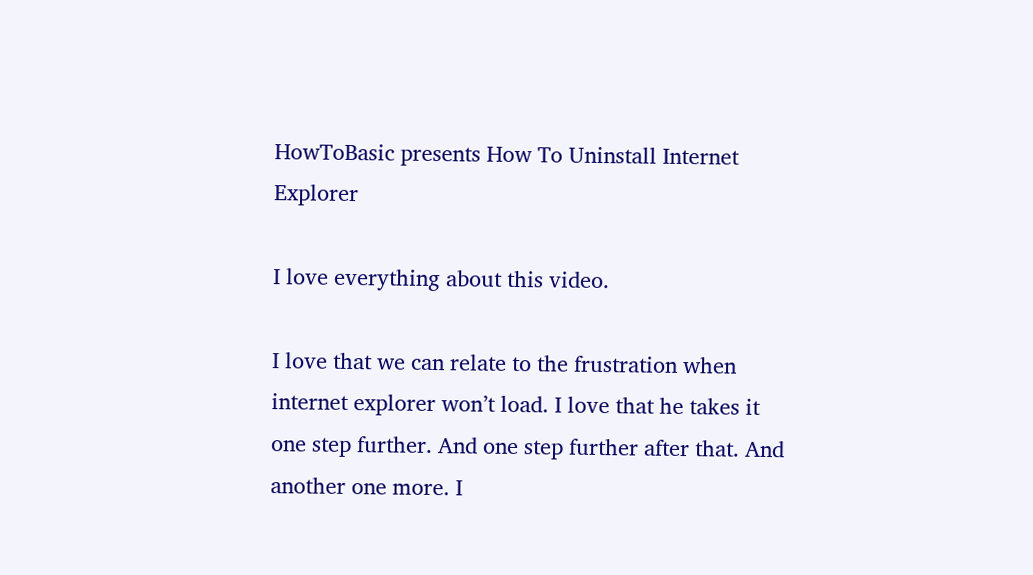HowToBasic presents How To Uninstall Internet Explorer

I love everything about this video.

I love that we can relate to the frustration when internet explorer won’t load. I love that he takes it one step further. And one step further after that. And another one more. I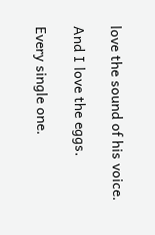love the sound of his voice.

And I love the eggs.

Every single one.